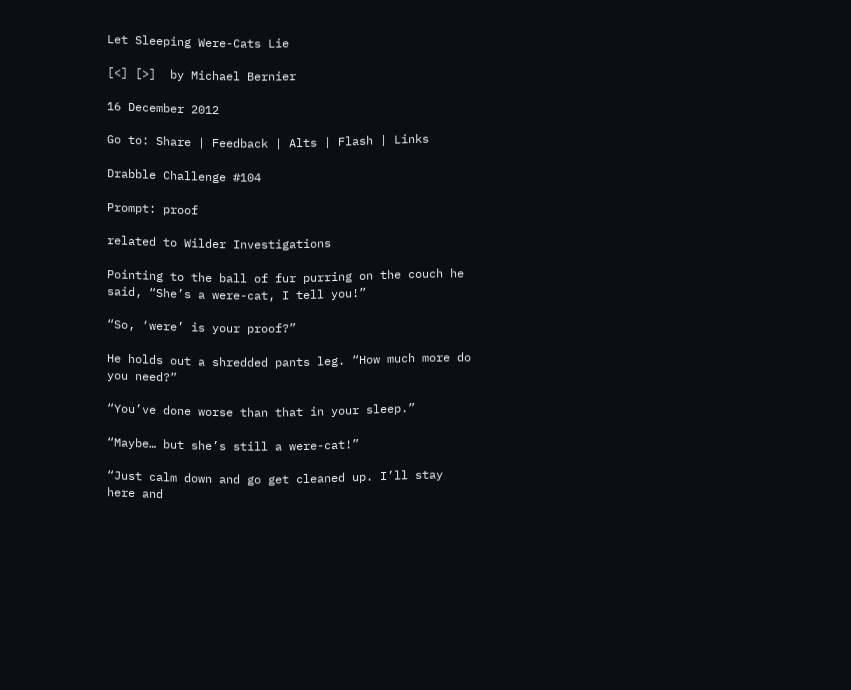Let Sleeping Were-Cats Lie

[<] [>]  by Michael Bernier

16 December 2012

Go to: Share | Feedback | Alts | Flash | Links

Drabble Challenge #104

Prompt: proof

related to Wilder Investigations

Pointing to the ball of fur purring on the couch he said, “She’s a were-cat, I tell you!”

“So, ‘were’ is your proof?”

He holds out a shredded pants leg. “How much more do you need?”

“You’ve done worse than that in your sleep.”

“Maybe… but she’s still a were-cat!”

“Just calm down and go get cleaned up. I’ll stay here and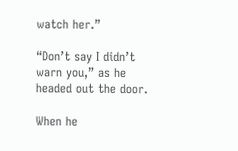watch her.”

“Don’t say I didn’t warn you,” as he headed out the door.

When he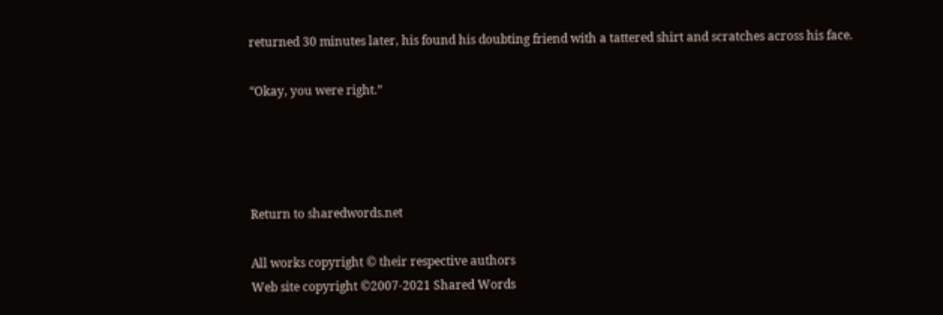returned 30 minutes later, his found his doubting friend with a tattered shirt and scratches across his face.

“Okay, you were right.”




Return to sharedwords.net

All works copyright © their respective authors
Web site copyright ©2007-2021 Shared Words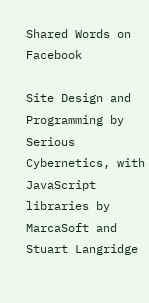Shared Words on Facebook

Site Design and Programming by Serious Cybernetics, with JavaScript libraries by MarcaSoft and Stuart Langridge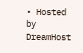• Hosted by DreamHost